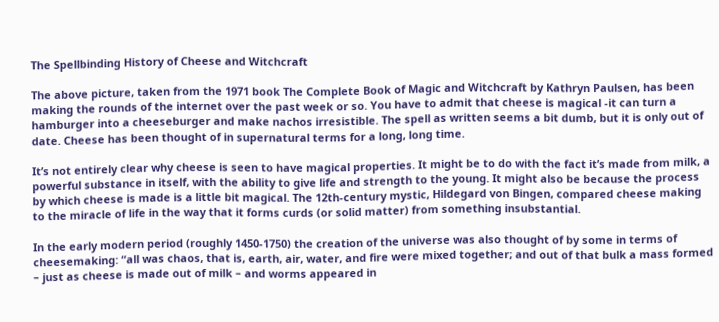The Spellbinding History of Cheese and Witchcraft

The above picture, taken from the 1971 book The Complete Book of Magic and Witchcraft by Kathryn Paulsen, has been making the rounds of the internet over the past week or so. You have to admit that cheese is magical -it can turn a hamburger into a cheeseburger and make nachos irresistible. The spell as written seems a bit dumb, but it is only out of date. Cheese has been thought of in supernatural terms for a long, long time.

It’s not entirely clear why cheese is seen to have magical properties. It might be to do with the fact it’s made from milk, a powerful substance in itself, with the ability to give life and strength to the young. It might also be because the process by which cheese is made is a little bit magical. The 12th-century mystic, Hildegard von Bingen, compared cheese making to the miracle of life in the way that it forms curds (or solid matter) from something insubstantial.

In the early modern period (roughly 1450-1750) the creation of the universe was also thought of by some in terms of cheesemaking: “all was chaos, that is, earth, air, water, and fire were mixed together; and out of that bulk a mass formed – just as cheese is made out of milk – and worms appeared in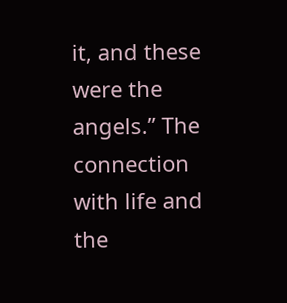it, and these were the angels.” The connection with life and the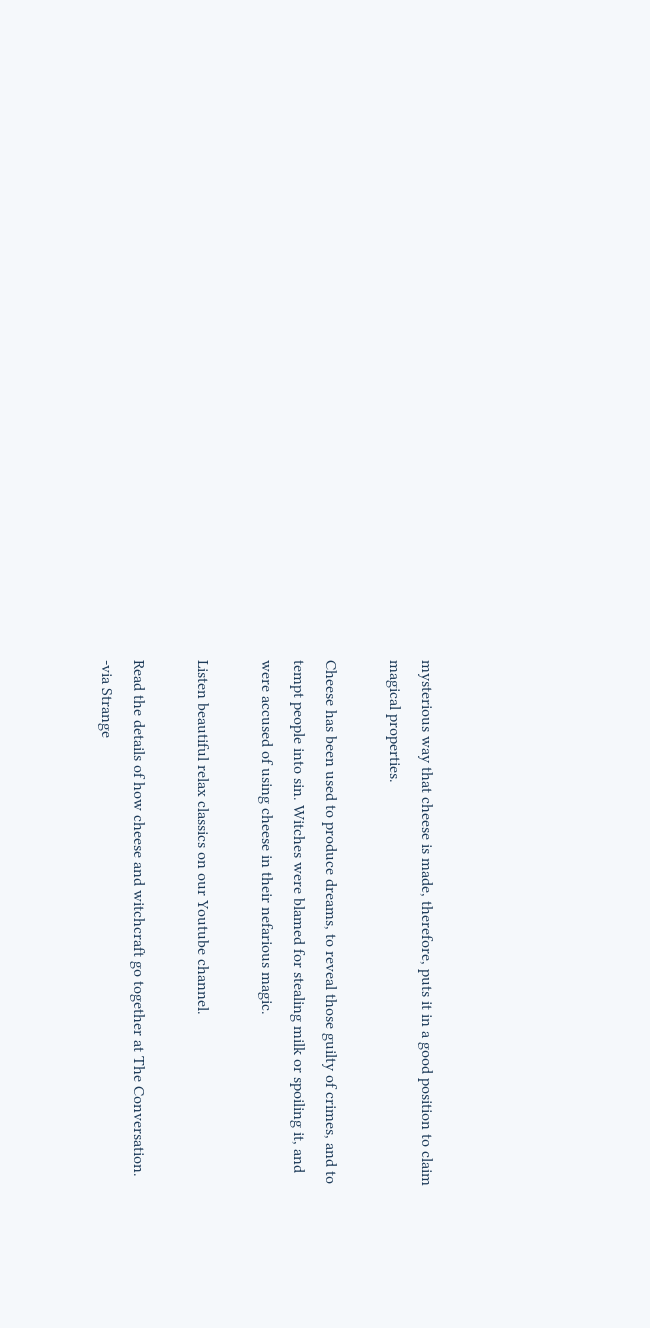mysterious way that cheese is made, therefore, puts it in a good position to claim magical properties.

Cheese has been used to produce dreams, to reveal those guilty of crimes, and to tempt people into sin. Witches were blamed for stealing milk or spoiling it, and were accused of using cheese in their nefarious magic.

Listen beautiful relax classics on our Youtube channel.

Read the details of how cheese and witchcraft go together at The Conversation. -via Strange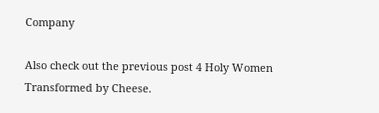Company

Also check out the previous post 4 Holy Women Transformed by Cheese.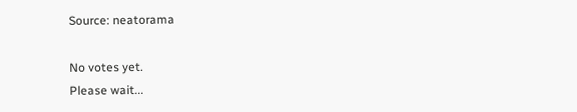Source: neatorama

No votes yet.
Please wait...